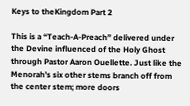Keys to theKingdom Part 2

This is a “Teach-A-Preach” delivered under the Devine influenced of the Holy Ghost through Pastor Aaron Ouellette. Just like the Menorah’s six other stems branch off from the center stem; more doors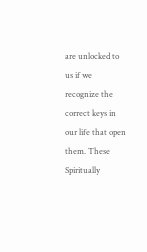are unlocked to us if we recognize the correct keys in our life that open them. These Spiritually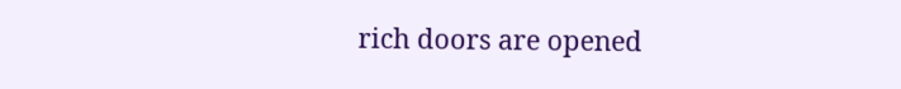rich doors are opened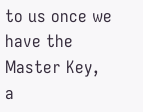to us once we have the Master Key, a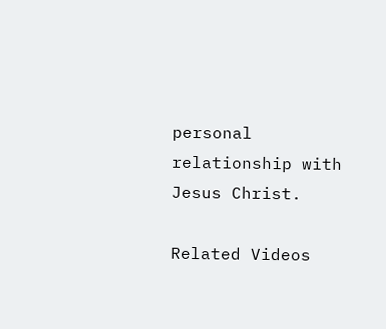personal relationship with Jesus Christ.

Related Videos